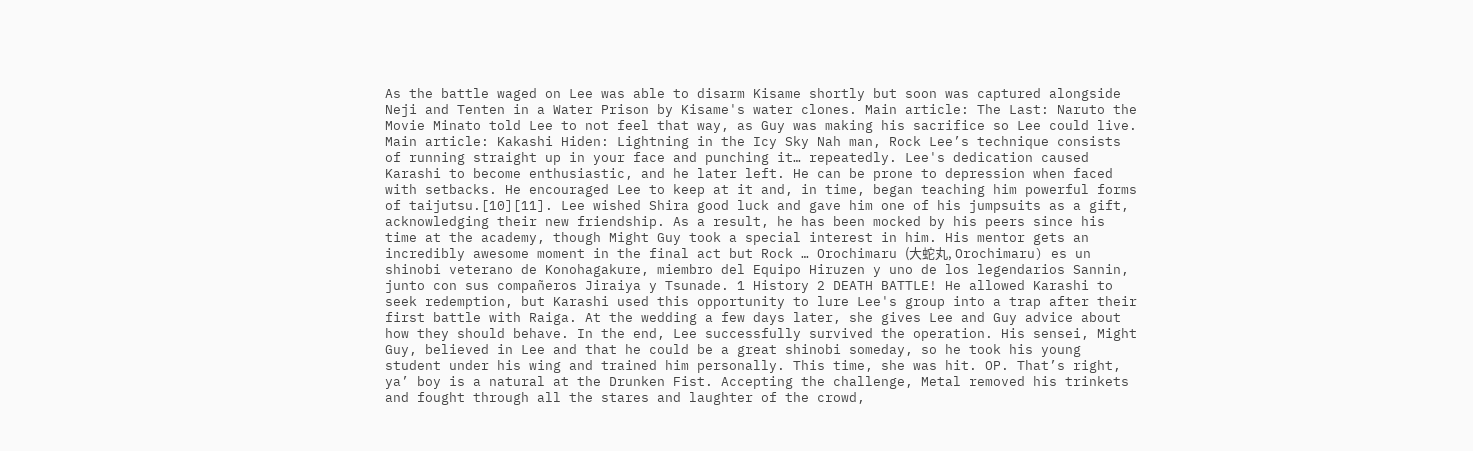As the battle waged on Lee was able to disarm Kisame shortly but soon was captured alongside Neji and Tenten in a Water Prison by Kisame's water clones. Main article: The Last: Naruto the Movie Minato told Lee to not feel that way, as Guy was making his sacrifice so Lee could live. Main article: Kakashi Hiden: Lightning in the Icy Sky Nah man, Rock Lee’s technique consists of running straight up in your face and punching it… repeatedly. Lee's dedication caused Karashi to become enthusiastic, and he later left. He can be prone to depression when faced with setbacks. He encouraged Lee to keep at it and, in time, began teaching him powerful forms of taijutsu.[10][11]. Lee wished Shira good luck and gave him one of his jumpsuits as a gift, acknowledging their new friendship. As a result, he has been mocked by his peers since his time at the academy, though Might Guy took a special interest in him. His mentor gets an incredibly awesome moment in the final act but Rock … Orochimaru (大蛇丸, Orochimaru) es un shinobi veterano de Konohagakure, miembro del Equipo Hiruzen y uno de los legendarios Sannin, junto con sus compañeros Jiraiya y Tsunade. 1 History 2 DEATH BATTLE! He allowed Karashi to seek redemption, but Karashi used this opportunity to lure Lee's group into a trap after their first battle with Raiga. At the wedding a few days later, she gives Lee and Guy advice about how they should behave. In the end, Lee successfully survived the operation. His sensei, Might Guy, believed in Lee and that he could be a great shinobi someday, so he took his young student under his wing and trained him personally. This time, she was hit. OP. That’s right, ya’ boy is a natural at the Drunken Fist. Accepting the challenge, Metal removed his trinkets and fought through all the stares and laughter of the crowd,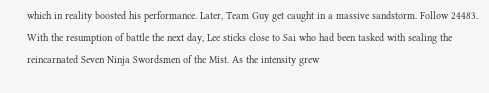which in reality boosted his performance. Later, Team Guy get caught in a massive sandstorm. Follow 24483. With the resumption of battle the next day, Lee sticks close to Sai who had been tasked with sealing the reincarnated Seven Ninja Swordsmen of the Mist. As the intensity grew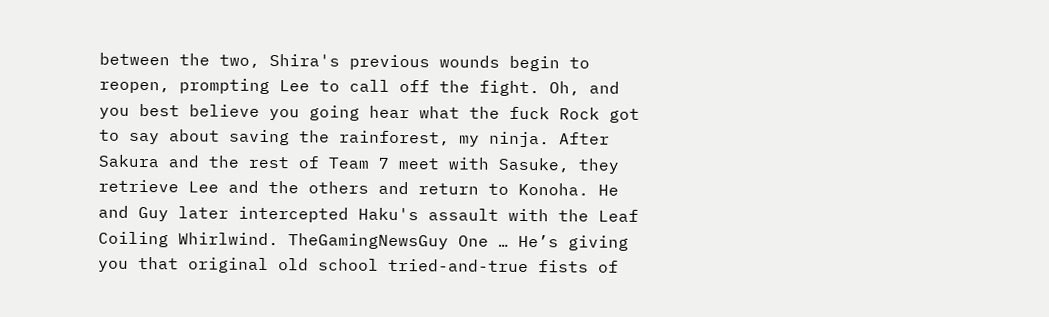between the two, Shira's previous wounds begin to reopen, prompting Lee to call off the fight. Oh, and you best believe you going hear what the fuck Rock got to say about saving the rainforest, my ninja. After Sakura and the rest of Team 7 meet with Sasuke, they retrieve Lee and the others and return to Konoha. He and Guy later intercepted Haku's assault with the Leaf Coiling Whirlwind. TheGamingNewsGuy One … He’s giving you that original old school tried-and-true fists of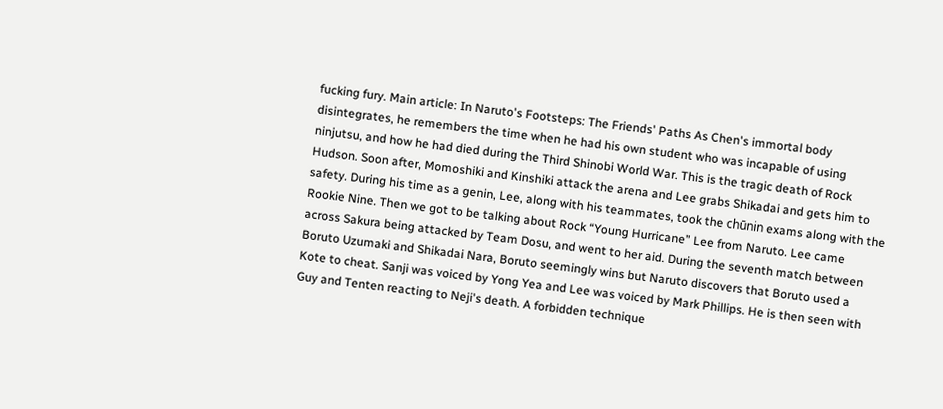fucking fury. Main article: In Naruto's Footsteps: The Friends' Paths As Chen's immortal body disintegrates, he remembers the time when he had his own student who was incapable of using ninjutsu, and how he had died during the Third Shinobi World War. This is the tragic death of Rock Hudson. Soon after, Momoshiki and Kinshiki attack the arena and Lee grabs Shikadai and gets him to safety. During his time as a genin, Lee, along with his teammates, took the chūnin exams along with the Rookie Nine. Then we got to be talking about Rock “Young Hurricane” Lee from Naruto. Lee came across Sakura being attacked by Team Dosu, and went to her aid. During the seventh match between Boruto Uzumaki and Shikadai Nara, Boruto seemingly wins but Naruto discovers that Boruto used a Kote to cheat. Sanji was voiced by Yong Yea and Lee was voiced by Mark Phillips. He is then seen with Guy and Tenten reacting to Neji's death. A forbidden technique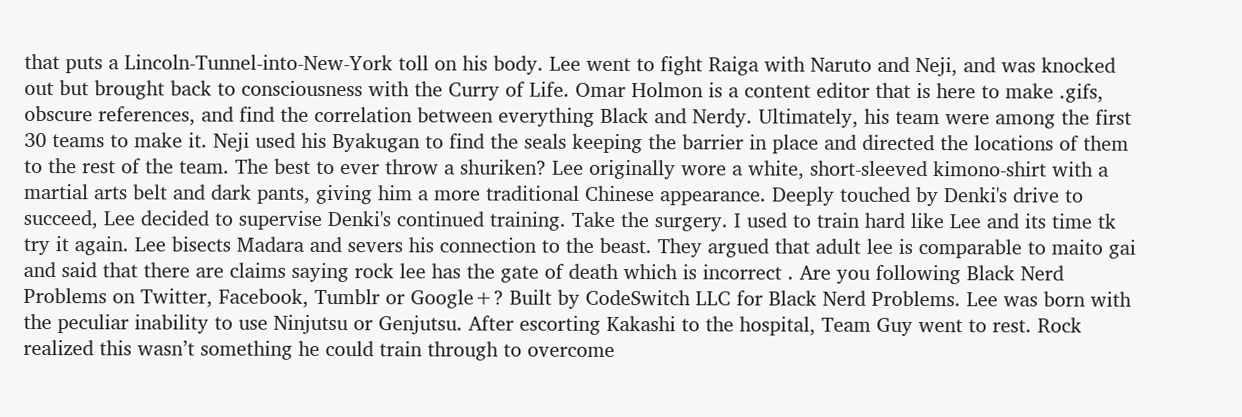that puts a Lincoln-Tunnel-into-New-York toll on his body. Lee went to fight Raiga with Naruto and Neji, and was knocked out but brought back to consciousness with the Curry of Life. Omar Holmon is a content editor that is here to make .gifs, obscure references, and find the correlation between everything Black and Nerdy. Ultimately, his team were among the first 30 teams to make it. Neji used his Byakugan to find the seals keeping the barrier in place and directed the locations of them to the rest of the team. The best to ever throw a shuriken? Lee originally wore a white, short-sleeved kimono-shirt with a martial arts belt and dark pants, giving him a more traditional Chinese appearance. Deeply touched by Denki's drive to succeed, Lee decided to supervise Denki's continued training. Take the surgery. I used to train hard like Lee and its time tk try it again. Lee bisects Madara and severs his connection to the beast. They argued that adult lee is comparable to maito gai and said that there are claims saying rock lee has the gate of death which is incorrect . Are you following Black Nerd Problems on Twitter, Facebook, Tumblr or Google+? Built by CodeSwitch LLC for Black Nerd Problems. Lee was born with the peculiar inability to use Ninjutsu or Genjutsu. After escorting Kakashi to the hospital, Team Guy went to rest. Rock realized this wasn’t something he could train through to overcome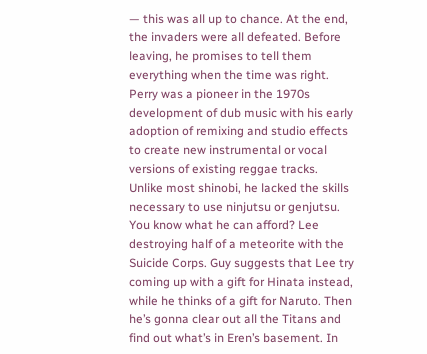— this was all up to chance. At the end, the invaders were all defeated. Before leaving, he promises to tell them everything when the time was right. Perry was a pioneer in the 1970s development of dub music with his early adoption of remixing and studio effects to create new instrumental or vocal versions of existing reggae tracks. Unlike most shinobi, he lacked the skills necessary to use ninjutsu or genjutsu. You know what he can afford? Lee destroying half of a meteorite with the Suicide Corps. Guy suggests that Lee try coming up with a gift for Hinata instead, while he thinks of a gift for Naruto. Then he’s gonna clear out all the Titans and find out what’s in Eren’s basement. In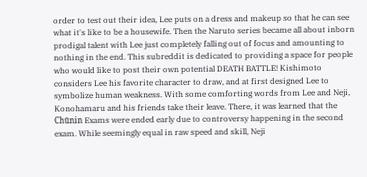order to test out their idea, Lee puts on a dress and makeup so that he can see what it's like to be a housewife. Then the Naruto series became all about inborn prodigal talent with Lee just completely falling out of focus and amounting to nothing in the end. This subreddit is dedicated to providing a space for people who would like to post their own potential DEATH BATTLE! Kishimoto considers Lee his favorite character to draw, and at first designed Lee to symbolize human weakness. With some comforting words from Lee and Neji, Konohamaru and his friends take their leave. There, it was learned that the Chūnin Exams were ended early due to controversy happening in the second exam. While seemingly equal in raw speed and skill, Neji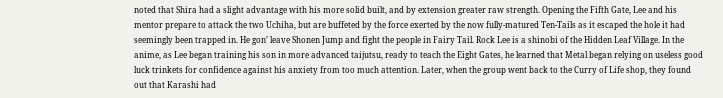noted that Shira had a slight advantage with his more solid built, and by extension greater raw strength. Opening the Fifth Gate, Lee and his mentor prepare to attack the two Uchiha, but are buffeted by the force exerted by the now fully-matured Ten-Tails as it escaped the hole it had seemingly been trapped in. He gon’ leave Shonen Jump and fight the people in Fairy Tail. Rock Lee is a shinobi of the Hidden Leaf Village. In the anime, as Lee began training his son in more advanced taijutsu, ready to teach the Eight Gates, he learned that Metal began relying on useless good luck trinkets for confidence against his anxiety from too much attention. Later, when the group went back to the Curry of Life shop, they found out that Karashi had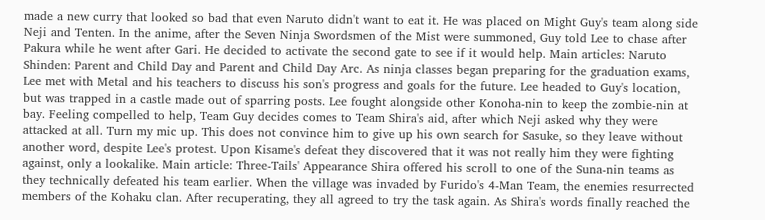made a new curry that looked so bad that even Naruto didn't want to eat it. He was placed on Might Guy's team along side Neji and Tenten. In the anime, after the Seven Ninja Swordsmen of the Mist were summoned, Guy told Lee to chase after Pakura while he went after Gari. He decided to activate the second gate to see if it would help. Main articles: Naruto Shinden: Parent and Child Day and Parent and Child Day Arc. As ninja classes began preparing for the graduation exams, Lee met with Metal and his teachers to discuss his son's progress and goals for the future. Lee headed to Guy's location, but was trapped in a castle made out of sparring posts. Lee fought alongside other Konoha-nin to keep the zombie-nin at bay. Feeling compelled to help, Team Guy decides comes to Team Shira's aid, after which Neji asked why they were attacked at all. Turn my mic up. This does not convince him to give up his own search for Sasuke, so they leave without another word, despite Lee's protest. Upon Kisame's defeat they discovered that it was not really him they were fighting against, only a lookalike. Main article: Three-Tails' Appearance Shira offered his scroll to one of the Suna-nin teams as they technically defeated his team earlier. When the village was invaded by Furido's 4-Man Team, the enemies resurrected members of the Kohaku clan. After recuperating, they all agreed to try the task again. As Shira's words finally reached the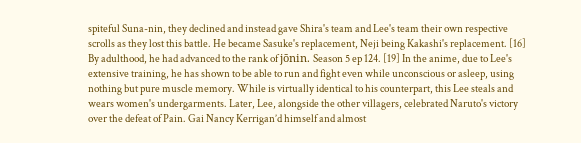spiteful Suna-nin, they declined and instead gave Shira's team and Lee's team their own respective scrolls as they lost this battle. He became Sasuke's replacement, Neji being Kakashi's replacement. [16] By adulthood, he had advanced to the rank of jōnin. Season 5 ep 124. [19] In the anime, due to Lee's extensive training, he has shown to be able to run and fight even while unconscious or asleep, using nothing but pure muscle memory. While is virtually identical to his counterpart, this Lee steals and wears women's undergarments. Later, Lee, alongside the other villagers, celebrated Naruto's victory over the defeat of Pain. Gai Nancy Kerrigan’d himself and almost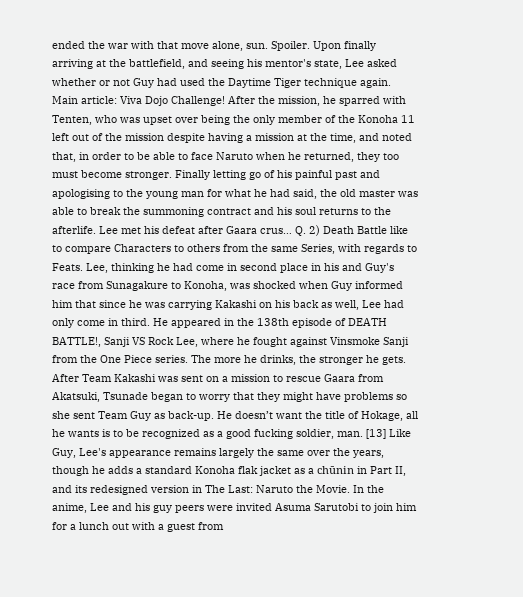ended the war with that move alone, sun. Spoiler. Upon finally arriving at the battlefield, and seeing his mentor's state, Lee asked whether or not Guy had used the Daytime Tiger technique again. Main article: Viva Dojo Challenge! After the mission, he sparred with Tenten, who was upset over being the only member of the Konoha 11 left out of the mission despite having a mission at the time, and noted that, in order to be able to face Naruto when he returned, they too must become stronger. Finally letting go of his painful past and apologising to the young man for what he had said, the old master was able to break the summoning contract and his soul returns to the afterlife. Lee met his defeat after Gaara crus… Q. 2) Death Battle like to compare Characters to others from the same Series, with regards to Feats. Lee, thinking he had come in second place in his and Guy's race from Sunagakure to Konoha, was shocked when Guy informed him that since he was carrying Kakashi on his back as well, Lee had only come in third. He appeared in the 138th episode of DEATH BATTLE!, Sanji VS Rock Lee, where he fought against Vinsmoke Sanji from the One Piece series. The more he drinks, the stronger he gets. After Team Kakashi was sent on a mission to rescue Gaara from Akatsuki, Tsunade began to worry that they might have problems so she sent Team Guy as back-up. He doesn’t want the title of Hokage, all he wants is to be recognized as a good fucking soldier, man. [13] Like Guy, Lee's appearance remains largely the same over the years, though he adds a standard Konoha flak jacket as a chūnin in Part II, and its redesigned version in The Last: Naruto the Movie. In the anime, Lee and his guy peers were invited Asuma Sarutobi to join him for a lunch out with a guest from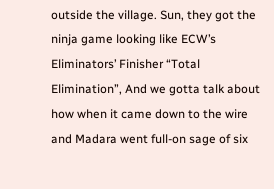outside the village. Sun, they got the ninja game looking like ECW’s Eliminators’ Finisher “Total Elimination”, And we gotta talk about how when it came down to the wire and Madara went full-on sage of six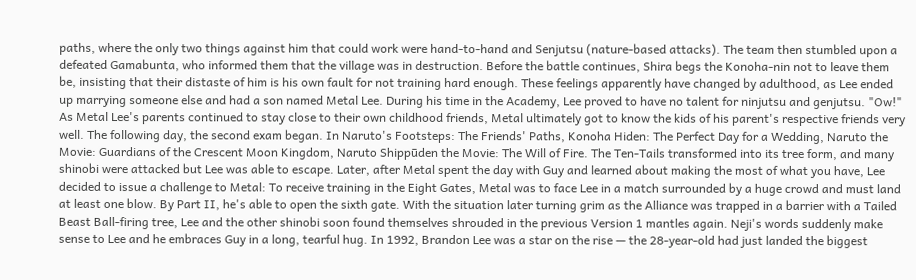paths, where the only two things against him that could work were hand-to-hand and Senjutsu (nature-based attacks). The team then stumbled upon a defeated Gamabunta, who informed them that the village was in destruction. Before the battle continues, Shira begs the Konoha-nin not to leave them be, insisting that their distaste of him is his own fault for not training hard enough. These feelings apparently have changed by adulthood, as Lee ended up marrying someone else and had a son named Metal Lee. During his time in the Academy, Lee proved to have no talent for ninjutsu and genjutsu. "Ow!" As Metal Lee's parents continued to stay close to their own childhood friends, Metal ultimately got to know the kids of his parent's respective friends very well. The following day, the second exam began. In Naruto's Footsteps: The Friends' Paths, Konoha Hiden: The Perfect Day for a Wedding, Naruto the Movie: Guardians of the Crescent Moon Kingdom, Naruto Shippūden the Movie: The Will of Fire. The Ten-Tails transformed into its tree form, and many shinobi were attacked but Lee was able to escape. Later, after Metal spent the day with Guy and learned about making the most of what you have, Lee decided to issue a challenge to Metal: To receive training in the Eight Gates, Metal was to face Lee in a match surrounded by a huge crowd and must land at least one blow. By Part II, he's able to open the sixth gate. With the situation later turning grim as the Alliance was trapped in a barrier with a Tailed Beast Ball-firing tree, Lee and the other shinobi soon found themselves shrouded in the previous Version 1 mantles again. Neji's words suddenly make sense to Lee and he embraces Guy in a long, tearful hug. In 1992, Brandon Lee was a star on the rise — the 28-year-old had just landed the biggest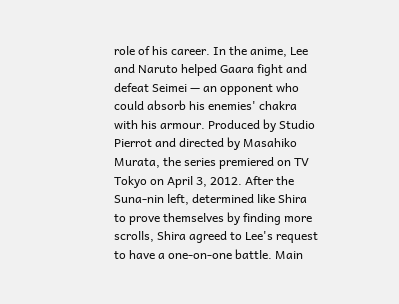role of his career. In the anime, Lee and Naruto helped Gaara fight and defeat Seimei — an opponent who could absorb his enemies' chakra with his armour. Produced by Studio Pierrot and directed by Masahiko Murata, the series premiered on TV Tokyo on April 3, 2012. After the Suna-nin left, determined like Shira to prove themselves by finding more scrolls, Shira agreed to Lee's request to have a one-on-one battle. Main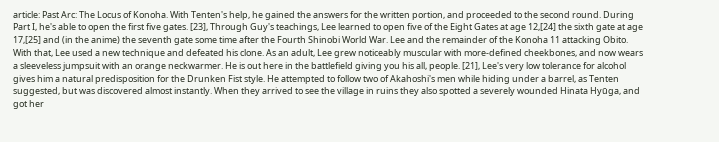article: Past Arc: The Locus of Konoha. With Tenten's help, he gained the answers for the written portion, and proceeded to the second round. During Part I, he's able to open the first five gates. [23], Through Guy's teachings, Lee learned to open five of the Eight Gates at age 12,[24] the sixth gate at age 17,[25] and (in the anime) the seventh gate some time after the Fourth Shinobi World War. Lee and the remainder of the Konoha 11 attacking Obito. With that, Lee used a new technique and defeated his clone. As an adult, Lee grew noticeably muscular with more-defined cheekbones, and now wears a sleeveless jumpsuit with an orange neckwarmer. He is out here in the battlefield giving you his all, people. [21], Lee's very low tolerance for alcohol gives him a natural predisposition for the Drunken Fist style. He attempted to follow two of Akahoshi's men while hiding under a barrel, as Tenten suggested, but was discovered almost instantly. When they arrived to see the village in ruins they also spotted a severely wounded Hinata Hyūga, and got her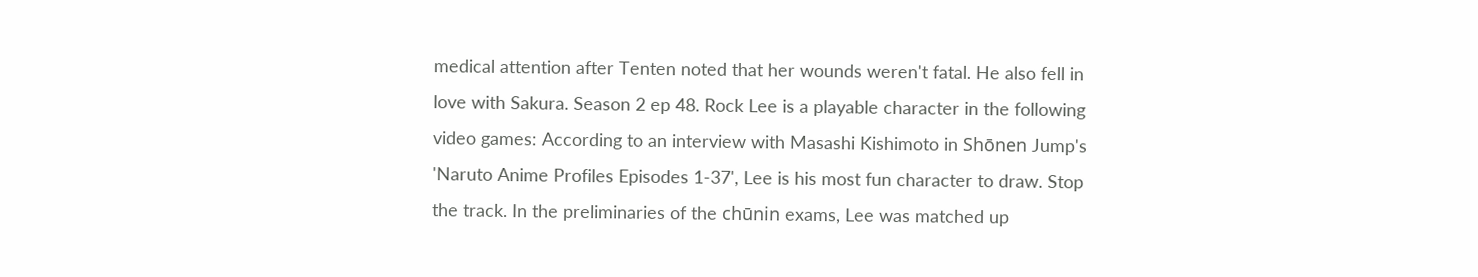medical attention after Tenten noted that her wounds weren't fatal. He also fell in love with Sakura. Season 2 ep 48. Rock Lee is a playable character in the following video games: According to an interview with Masashi Kishimoto in Shōnen Jump's 'Naruto Anime Profiles Episodes 1-37', Lee is his most fun character to draw. Stop the track. In the preliminaries of the chūnin exams, Lee was matched up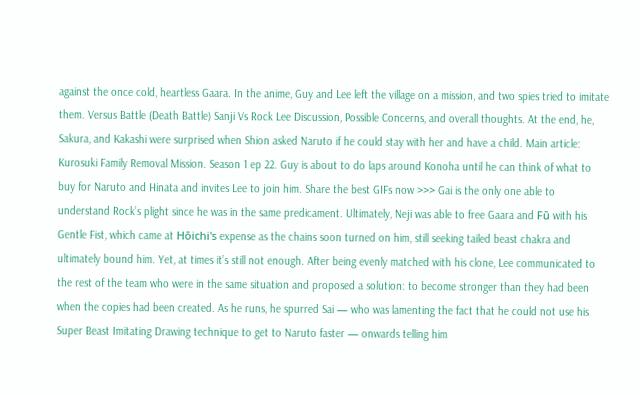against the once cold, heartless Gaara. In the anime, Guy and Lee left the village on a mission, and two spies tried to imitate them. Versus Battle (Death Battle) Sanji Vs Rock Lee Discussion, Possible Concerns, and overall thoughts. At the end, he, Sakura, and Kakashi were surprised when Shion asked Naruto if he could stay with her and have a child. Main article: Kurosuki Family Removal Mission. Season 1 ep 22. Guy is about to do laps around Konoha until he can think of what to buy for Naruto and Hinata and invites Lee to join him. Share the best GIFs now >>> Gai is the only one able to understand Rock’s plight since he was in the same predicament. Ultimately, Neji was able to free Gaara and Fū with his Gentle Fist, which came at Hōichi's expense as the chains soon turned on him, still seeking tailed beast chakra and ultimately bound him. Yet, at times it’s still not enough. After being evenly matched with his clone, Lee communicated to the rest of the team who were in the same situation and proposed a solution: to become stronger than they had been when the copies had been created. As he runs, he spurred Sai — who was lamenting the fact that he could not use his Super Beast Imitating Drawing technique to get to Naruto faster — onwards telling him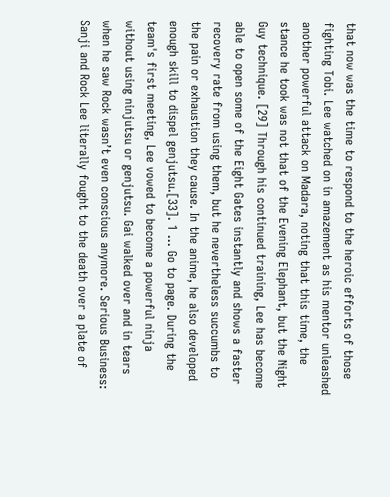that now was the time to respond to the heroic efforts of those fighting Tobi. Lee watched on in amazement as his mentor unleashed another powerful attack on Madara, noting that this time, the stance he took was not that of the Evening Elephant, but the Night Guy technique. [29] Through his continued training, Lee has become able to open some of the Eight Gates instantly and shows a faster recovery rate from using them, but he nevertheless succumbs to the pain or exhaustion they cause. In the anime, he also developed enough skill to dispel genjutsu.[33]. 1 … Go to page. During the team's first meeting, Lee vowed to become a powerful ninja without using ninjutsu or genjutsu. Gai walked over and in tears when he saw Rock wasn’t even conscious anymore. Serious Business: Sanji and Rock Lee literally fought to the death over a plate of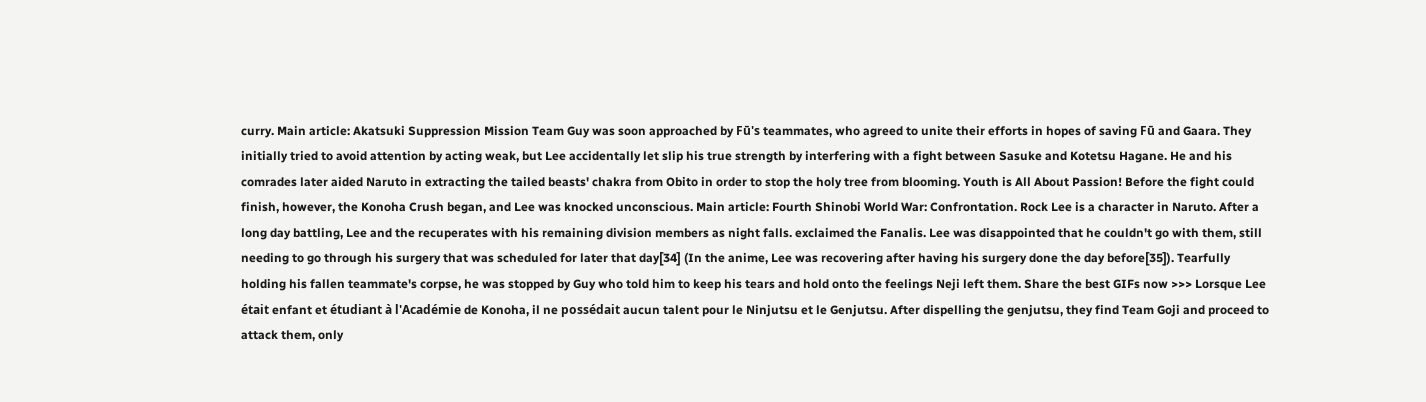curry. Main article: Akatsuki Suppression Mission Team Guy was soon approached by Fū's teammates, who agreed to unite their efforts in hopes of saving Fū and Gaara. They initially tried to avoid attention by acting weak, but Lee accidentally let slip his true strength by interfering with a fight between Sasuke and Kotetsu Hagane. He and his comrades later aided Naruto in extracting the tailed beasts' chakra from Obito in order to stop the holy tree from blooming. Youth is All About Passion! Before the fight could finish, however, the Konoha Crush began, and Lee was knocked unconscious. Main article: Fourth Shinobi World War: Confrontation. Rock Lee is a character in Naruto. After a long day battling, Lee and the recuperates with his remaining division members as night falls. exclaimed the Fanalis. Lee was disappointed that he couldn't go with them, still needing to go through his surgery that was scheduled for later that day[34] (In the anime, Lee was recovering after having his surgery done the day before[35]). Tearfully holding his fallen teammate's corpse, he was stopped by Guy who told him to keep his tears and hold onto the feelings Neji left them. Share the best GIFs now >>> Lorsque Lee était enfant et étudiant à l'Académie de Konoha, il ne possédait aucun talent pour le Ninjutsu et le Genjutsu. After dispelling the genjutsu, they find Team Goji and proceed to attack them, only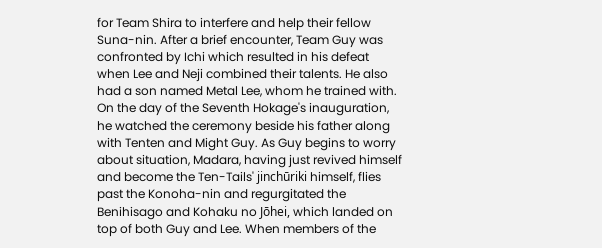for Team Shira to interfere and help their fellow Suna-nin. After a brief encounter, Team Guy was confronted by Ichi which resulted in his defeat when Lee and Neji combined their talents. He also had a son named Metal Lee, whom he trained with. On the day of the Seventh Hokage's inauguration, he watched the ceremony beside his father along with Tenten and Might Guy. As Guy begins to worry about situation, Madara, having just revived himself and become the Ten-Tails' jinchūriki himself, flies past the Konoha-nin and regurgitated the Benihisago and Kohaku no Jōhei, which landed on top of both Guy and Lee. When members of the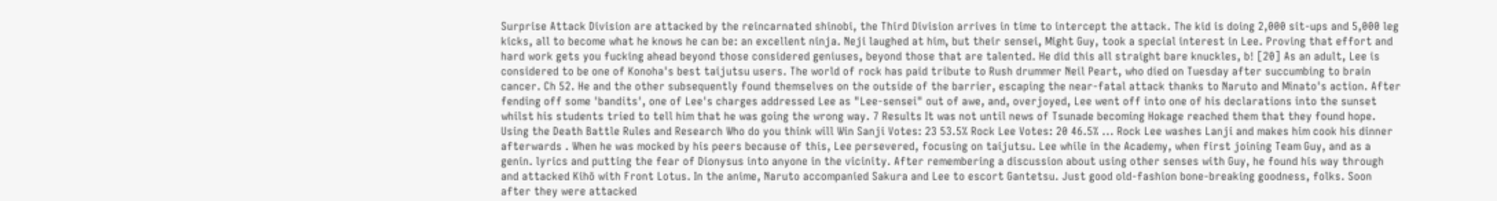Surprise Attack Division are attacked by the reincarnated shinobi, the Third Division arrives in time to intercept the attack. The kid is doing 2,000 sit-ups and 5,000 leg kicks, all to become what he knows he can be: an excellent ninja. Neji laughed at him, but their sensei, Might Guy, took a special interest in Lee. Proving that effort and hard work gets you fucking ahead beyond those considered geniuses, beyond those that are talented. He did this all straight bare knuckles, b! [20] As an adult, Lee is considered to be one of Konoha's best taijutsu users. The world of rock has paid tribute to Rush drummer Neil Peart, who died on Tuesday after succumbing to brain cancer. Ch 52. He and the other subsequently found themselves on the outside of the barrier, escaping the near-fatal attack thanks to Naruto and Minato's action. After fending off some 'bandits', one of Lee's charges addressed Lee as "Lee-sensei" out of awe, and, overjoyed, Lee went off into one of his declarations into the sunset whilst his students tried to tell him that he was going the wrong way. 7 Results It was not until news of Tsunade becoming Hokage reached them that they found hope. Using the Death Battle Rules and Research Who do you think will Win Sanji Votes: 23 53.5% Rock Lee Votes: 20 46.5% ... Rock Lee washes Lanji and makes him cook his dinner afterwards . When he was mocked by his peers because of this, Lee persevered, focusing on taijutsu. Lee while in the Academy, when first joining Team Guy, and as a genin. lyrics and putting the fear of Dionysus into anyone in the vicinity. After remembering a discussion about using other senses with Guy, he found his way through and attacked Kihō with Front Lotus. In the anime, Naruto accompanied Sakura and Lee to escort Gantetsu. Just good old-fashion bone-breaking goodness, folks. Soon after they were attacked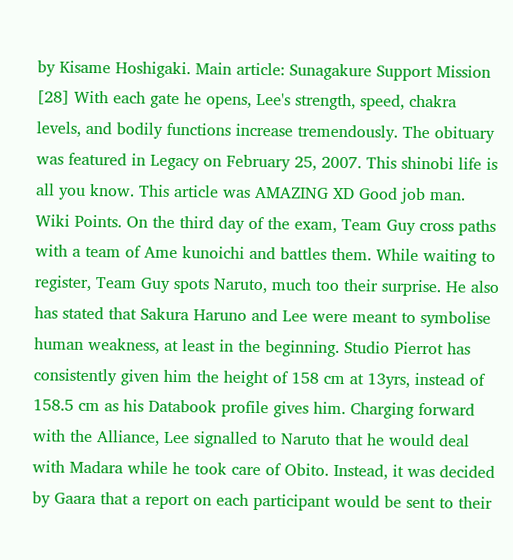by Kisame Hoshigaki. Main article: Sunagakure Support Mission [28] With each gate he opens, Lee's strength, speed, chakra levels, and bodily functions increase tremendously. The obituary was featured in Legacy on February 25, 2007. This shinobi life is all you know. This article was AMAZING XD Good job man. Wiki Points. On the third day of the exam, Team Guy cross paths with a team of Ame kunoichi and battles them. While waiting to register, Team Guy spots Naruto, much too their surprise. He also has stated that Sakura Haruno and Lee were meant to symbolise human weakness, at least in the beginning. Studio Pierrot has consistently given him the height of 158 cm at 13yrs, instead of 158.5 cm as his Databook profile gives him. Charging forward with the Alliance, Lee signalled to Naruto that he would deal with Madara while he took care of Obito. Instead, it was decided by Gaara that a report on each participant would be sent to their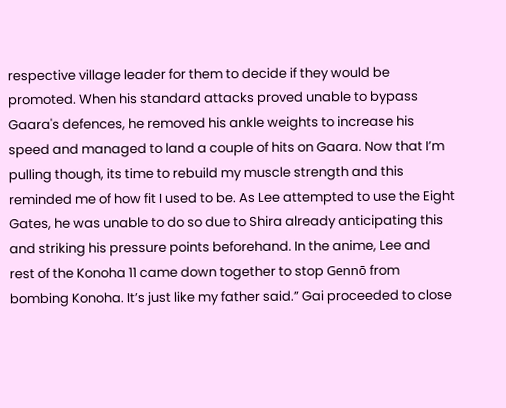respective village leader for them to decide if they would be promoted. When his standard attacks proved unable to bypass Gaara's defences, he removed his ankle weights to increase his speed and managed to land a couple of hits on Gaara. Now that I’m pulling though, its time to rebuild my muscle strength and this reminded me of how fit I used to be. As Lee attempted to use the Eight Gates, he was unable to do so due to Shira already anticipating this and striking his pressure points beforehand. In the anime, Lee and rest of the Konoha 11 came down together to stop Gennō from bombing Konoha. It’s just like my father said.” Gai proceeded to close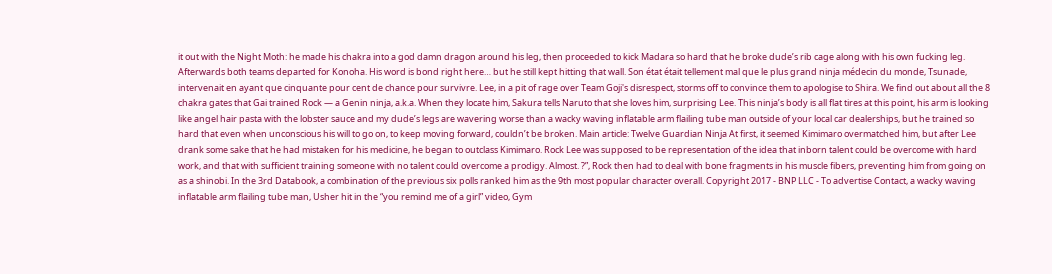it out with the Night Moth: he made his chakra into a god damn dragon around his leg, then proceeded to kick Madara so hard that he broke dude’s rib cage along with his own fucking leg. Afterwards both teams departed for Konoha. His word is bond right here… but he still kept hitting that wall. Son état était tellement mal que le plus grand ninja médecin du monde, Tsunade, intervenait en ayant que cinquante pour cent de chance pour survivre. Lee, in a pit of rage over Team Goji's disrespect, storms off to convince them to apologise to Shira. We find out about all the 8 chakra gates that Gai trained Rock — a Genin ninja, a.k.a. When they locate him, Sakura tells Naruto that she loves him, surprising Lee. This ninja’s body is all flat tires at this point, his arm is looking like angel hair pasta with the lobster sauce and my dude’s legs are wavering worse than a wacky waving inflatable arm flailing tube man outside of your local car dealerships, but he trained so hard that even when unconscious his will to go on, to keep moving forward, couldn’t be broken. Main article: Twelve Guardian Ninja At first, it seemed Kimimaro overmatched him, but after Lee drank some sake that he had mistaken for his medicine, he began to outclass Kimimaro. Rock Lee was supposed to be representation of the idea that inborn talent could be overcome with hard work, and that with sufficient training someone with no talent could overcome a prodigy. Almost. ?”, Rock then had to deal with bone fragments in his muscle fibers, preventing him from going on as a shinobi. In the 3rd Databook, a combination of the previous six polls ranked him as the 9th most popular character overall. Copyright 2017 - BNP LLC - To advertise Contact, a wacky waving inflatable arm flailing tube man, Usher hit in the “you remind me of a girl” video, Gym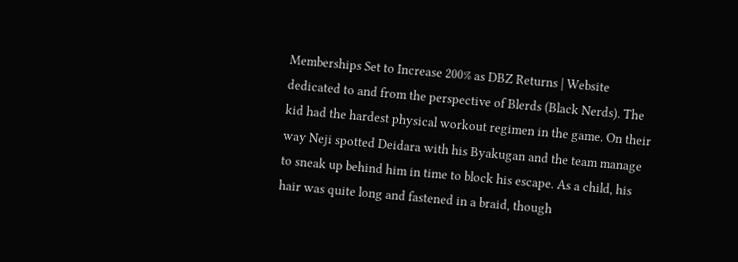Memberships Set to Increase 200% as DBZ Returns | Website dedicated to and from the perspective of Blerds (Black Nerds). The kid had the hardest physical workout regimen in the game. On their way Neji spotted Deidara with his Byakugan and the team manage to sneak up behind him in time to block his escape. As a child, his hair was quite long and fastened in a braid, though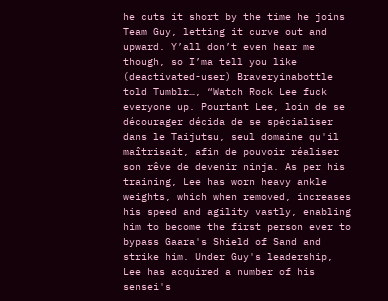he cuts it short by the time he joins Team Guy, letting it curve out and upward. Y’all don’t even hear me though, so I’ma tell you like (deactivated-user) Braveryinabottle told Tumblr…, “Watch Rock Lee fuck everyone up. Pourtant Lee, loin de se décourager décida de se spécialiser dans le Taijutsu, seul domaine qu'il maîtrisait, afin de pouvoir réaliser son rêve de devenir ninja. As per his training, Lee has worn heavy ankle weights, which when removed, increases his speed and agility vastly, enabling him to become the first person ever to bypass Gaara's Shield of Sand and strike him. Under Guy's leadership, Lee has acquired a number of his sensei's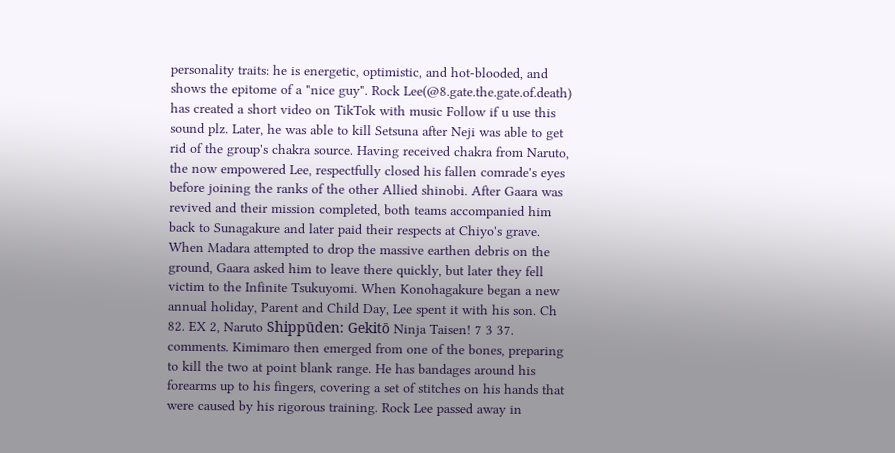personality traits: he is energetic, optimistic, and hot-blooded, and shows the epitome of a "nice guy". Rock Lee(@8.gate.the.gate.of.death) has created a short video on TikTok with music Follow if u use this sound plz. Later, he was able to kill Setsuna after Neji was able to get rid of the group's chakra source. Having received chakra from Naruto, the now empowered Lee, respectfully closed his fallen comrade's eyes before joining the ranks of the other Allied shinobi. After Gaara was revived and their mission completed, both teams accompanied him back to Sunagakure and later paid their respects at Chiyo's grave. When Madara attempted to drop the massive earthen debris on the ground, Gaara asked him to leave there quickly, but later they fell victim to the Infinite Tsukuyomi. When Konohagakure began a new annual holiday, Parent and Child Day, Lee spent it with his son. Ch 82. EX 2, Naruto Shippūden: Gekitō Ninja Taisen! 7 3 37. comments. Kimimaro then emerged from one of the bones, preparing to kill the two at point blank range. He has bandages around his forearms up to his fingers, covering a set of stitches on his hands that were caused by his rigorous training. Rock Lee passed away in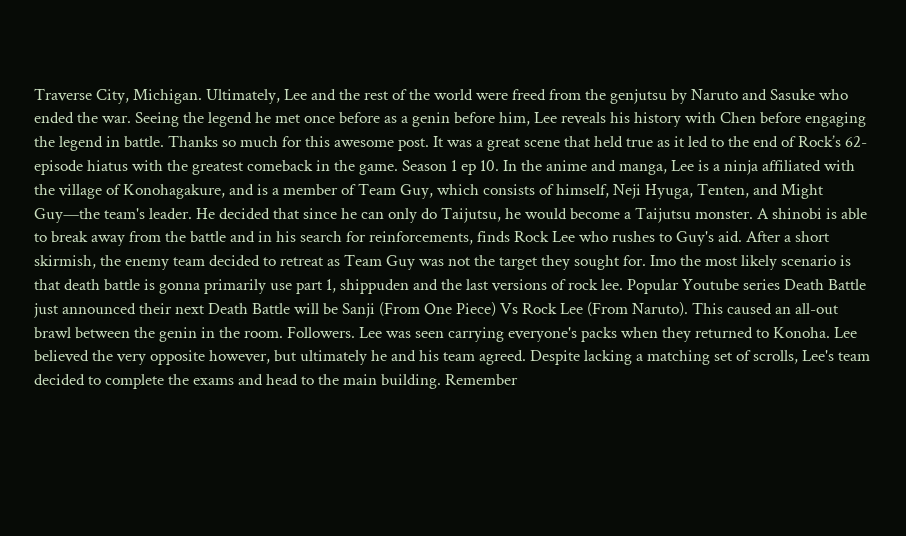Traverse City, Michigan. Ultimately, Lee and the rest of the world were freed from the genjutsu by Naruto and Sasuke who ended the war. Seeing the legend he met once before as a genin before him, Lee reveals his history with Chen before engaging the legend in battle. Thanks so much for this awesome post. It was a great scene that held true as it led to the end of Rock’s 62-episode hiatus with the greatest comeback in the game. Season 1 ep 10. In the anime and manga, Lee is a ninja affiliated with the village of Konohagakure, and is a member of Team Guy, which consists of himself, Neji Hyuga, Tenten, and Might Guy—the team's leader. He decided that since he can only do Taijutsu, he would become a Taijutsu monster. A shinobi is able to break away from the battle and in his search for reinforcements, finds Rock Lee who rushes to Guy's aid. After a short skirmish, the enemy team decided to retreat as Team Guy was not the target they sought for. Imo the most likely scenario is that death battle is gonna primarily use part 1, shippuden and the last versions of rock lee. Popular Youtube series Death Battle just announced their next Death Battle will be Sanji (From One Piece) Vs Rock Lee (From Naruto). This caused an all-out brawl between the genin in the room. Followers. Lee was seen carrying everyone's packs when they returned to Konoha. Lee believed the very opposite however, but ultimately he and his team agreed. Despite lacking a matching set of scrolls, Lee's team decided to complete the exams and head to the main building. Remember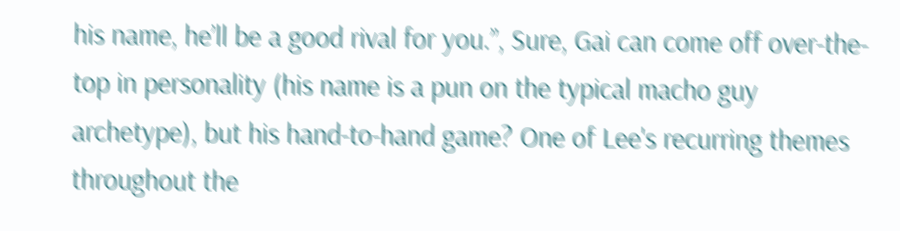his name, he’ll be a good rival for you.”, Sure, Gai can come off over-the-top in personality (his name is a pun on the typical macho guy archetype), but his hand-to-hand game? One of Lee's recurring themes throughout the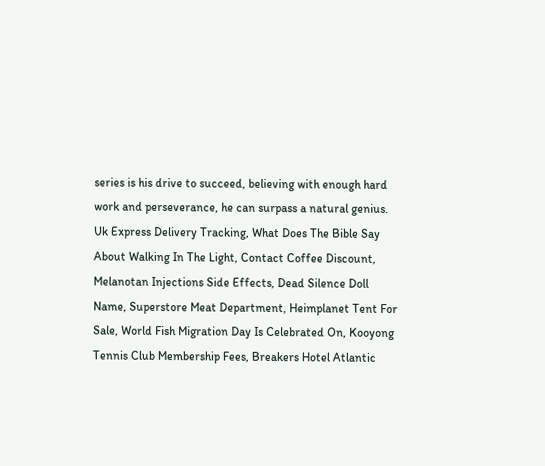series is his drive to succeed, believing with enough hard work and perseverance, he can surpass a natural genius.
Uk Express Delivery Tracking, What Does The Bible Say About Walking In The Light, Contact Coffee Discount, Melanotan Injections Side Effects, Dead Silence Doll Name, Superstore Meat Department, Heimplanet Tent For Sale, World Fish Migration Day Is Celebrated On, Kooyong Tennis Club Membership Fees, Breakers Hotel Atlantic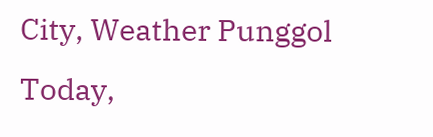City, Weather Punggol Today,